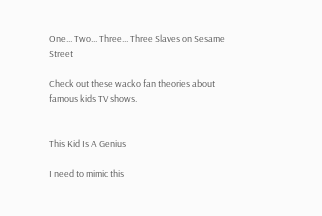One... Two... Three... Three Slaves on Sesame Street

Check out these wacko fan theories about famous kids TV shows.


This Kid Is A Genius

I need to mimic this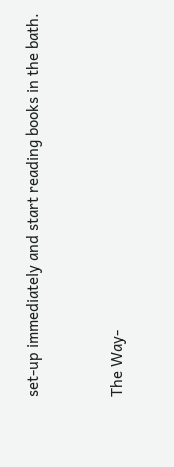set-up immediately and start reading books in the bath.


The Way-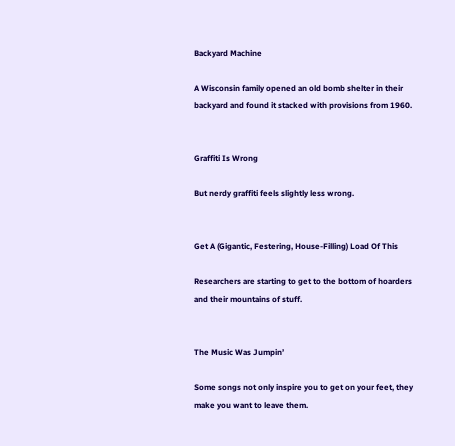Backyard Machine

A Wisconsin family opened an old bomb shelter in their backyard and found it stacked with provisions from 1960.


Graffiti Is Wrong

But nerdy graffiti feels slightly less wrong.


Get A (Gigantic, Festering, House-Filling) Load Of This

Researchers are starting to get to the bottom of hoarders and their mountains of stuff.


The Music Was Jumpin’

Some songs not only inspire you to get on your feet, they make you want to leave them.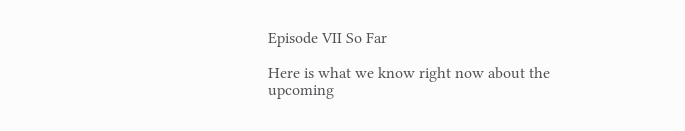Episode VII So Far

Here is what we know right now about the upcoming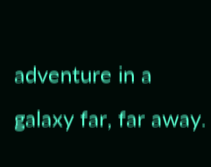adventure in a galaxy far, far away.